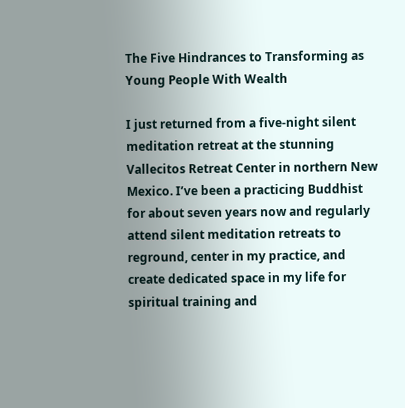The Five Hindrances to Transforming as Young People With Wealth

I just returned from a five-night silent meditation retreat at the stunning Vallecitos Retreat Center in northern New Mexico. I’ve been a practicing Buddhist for about seven years now and regularly attend silent meditation retreats to reground, center in my practice, and create dedicated space in my life for spiritual training and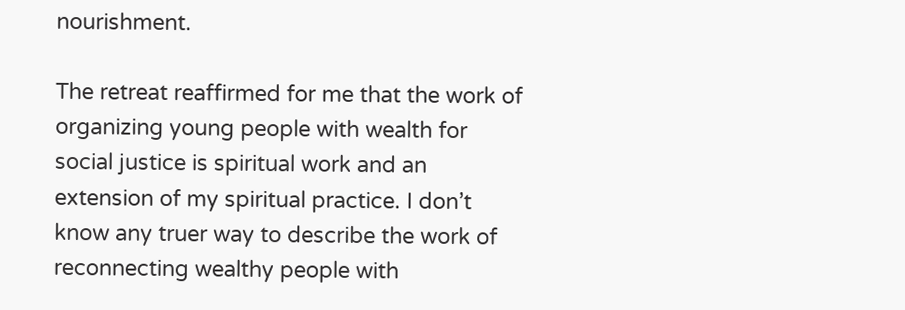nourishment.

The retreat reaffirmed for me that the work of organizing young people with wealth for social justice is spiritual work and an extension of my spiritual practice. I don’t know any truer way to describe the work of reconnecting wealthy people with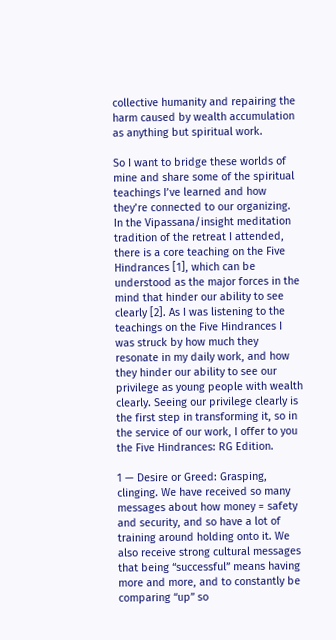collective humanity and repairing the harm caused by wealth accumulation as anything but spiritual work.

So I want to bridge these worlds of mine and share some of the spiritual teachings I’ve learned and how they’re connected to our organizing. In the Vipassana/insight meditation tradition of the retreat I attended, there is a core teaching on the Five Hindrances [1], which can be understood as the major forces in the mind that hinder our ability to see clearly [2]. As I was listening to the teachings on the Five Hindrances I was struck by how much they resonate in my daily work, and how they hinder our ability to see our privilege as young people with wealth clearly. Seeing our privilege clearly is the first step in transforming it, so in the service of our work, I offer to you the Five Hindrances: RG Edition.

1 — Desire or Greed: Grasping, clinging. We have received so many messages about how money = safety and security, and so have a lot of training around holding onto it. We also receive strong cultural messages that being “successful” means having more and more, and to constantly be comparing “up” so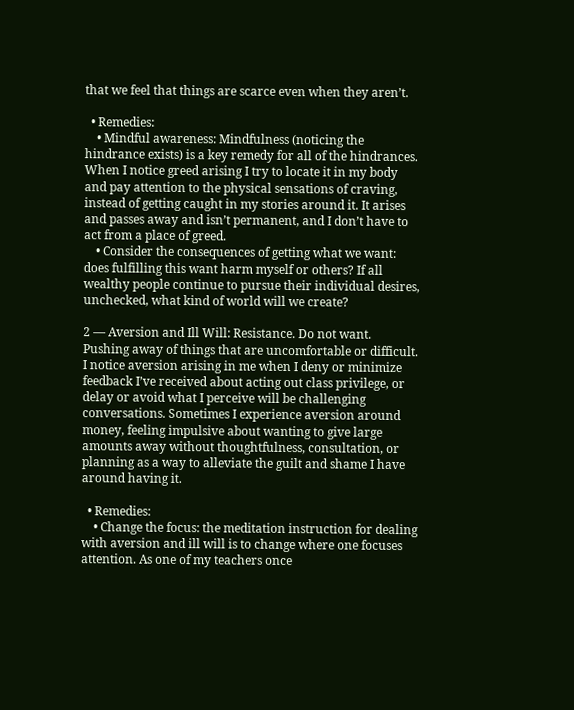that we feel that things are scarce even when they aren’t.

  • Remedies:
    • Mindful awareness: Mindfulness (noticing the hindrance exists) is a key remedy for all of the hindrances. When I notice greed arising I try to locate it in my body and pay attention to the physical sensations of craving, instead of getting caught in my stories around it. It arises and passes away and isn’t permanent, and I don’t have to act from a place of greed.
    • Consider the consequences of getting what we want: does fulfilling this want harm myself or others? If all wealthy people continue to pursue their individual desires, unchecked, what kind of world will we create?

2 — Aversion and Ill Will: Resistance. Do not want. Pushing away of things that are uncomfortable or difficult. I notice aversion arising in me when I deny or minimize feedback I’ve received about acting out class privilege, or delay or avoid what I perceive will be challenging conversations. Sometimes I experience aversion around money, feeling impulsive about wanting to give large amounts away without thoughtfulness, consultation, or planning as a way to alleviate the guilt and shame I have around having it.

  • Remedies:
    • Change the focus: the meditation instruction for dealing with aversion and ill will is to change where one focuses attention. As one of my teachers once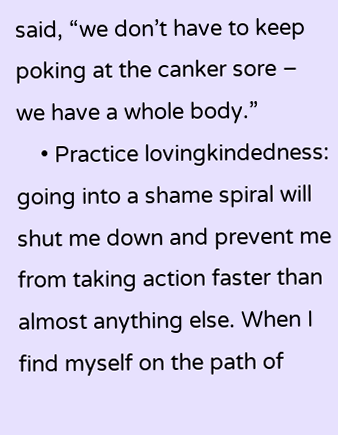said, “we don’t have to keep poking at the canker sore – we have a whole body.”
    • Practice lovingkindedness: going into a shame spiral will shut me down and prevent me from taking action faster than almost anything else. When I find myself on the path of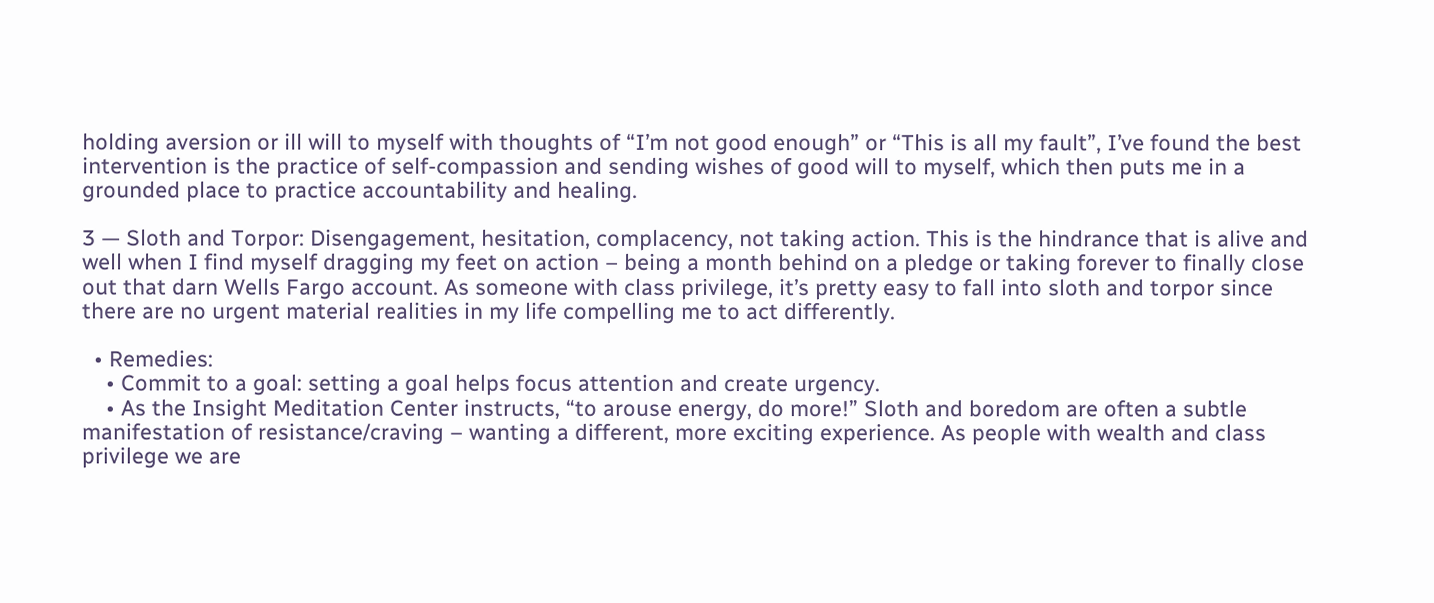holding aversion or ill will to myself with thoughts of “I’m not good enough” or “This is all my fault”, I’ve found the best intervention is the practice of self-compassion and sending wishes of good will to myself, which then puts me in a grounded place to practice accountability and healing.

3 — Sloth and Torpor: Disengagement, hesitation, complacency, not taking action. This is the hindrance that is alive and well when I find myself dragging my feet on action – being a month behind on a pledge or taking forever to finally close out that darn Wells Fargo account. As someone with class privilege, it’s pretty easy to fall into sloth and torpor since there are no urgent material realities in my life compelling me to act differently.

  • Remedies:
    • Commit to a goal: setting a goal helps focus attention and create urgency.
    • As the Insight Meditation Center instructs, “to arouse energy, do more!” Sloth and boredom are often a subtle manifestation of resistance/craving – wanting a different, more exciting experience. As people with wealth and class privilege we are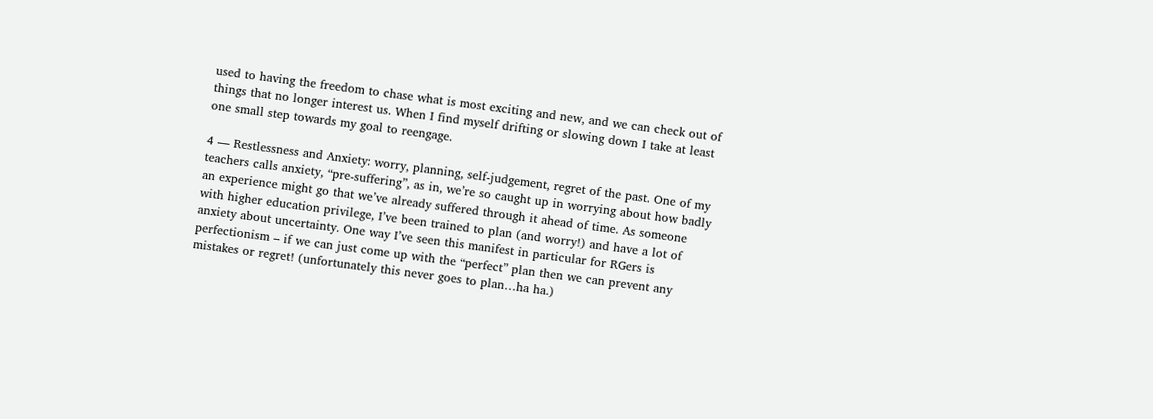used to having the freedom to chase what is most exciting and new, and we can check out of things that no longer interest us. When I find myself drifting or slowing down I take at least one small step towards my goal to reengage.

4 — Restlessness and Anxiety: worry, planning, self-judgement, regret of the past. One of my teachers calls anxiety, “pre-suffering”, as in, we’re so caught up in worrying about how badly an experience might go that we’ve already suffered through it ahead of time. As someone with higher education privilege, I’ve been trained to plan (and worry!) and have a lot of anxiety about uncertainty. One way I’ve seen this manifest in particular for RGers is perfectionism – if we can just come up with the “perfect” plan then we can prevent any mistakes or regret! (unfortunately this never goes to plan…ha ha.)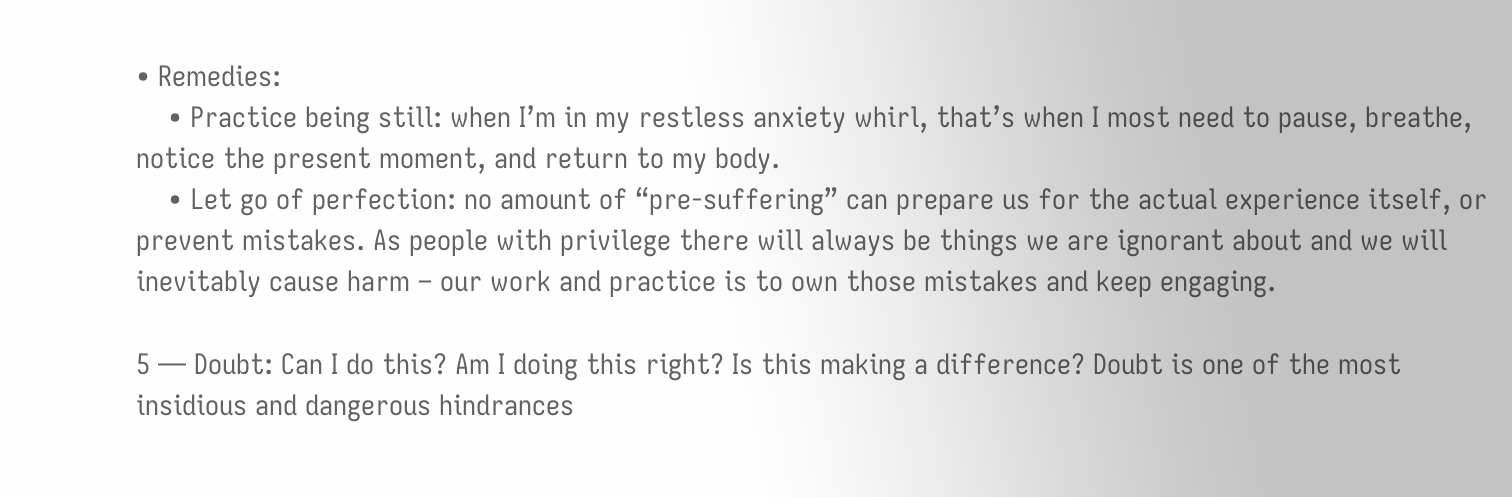• Remedies:
    • Practice being still: when I’m in my restless anxiety whirl, that’s when I most need to pause, breathe, notice the present moment, and return to my body.
    • Let go of perfection: no amount of “pre-suffering” can prepare us for the actual experience itself, or prevent mistakes. As people with privilege there will always be things we are ignorant about and we will inevitably cause harm – our work and practice is to own those mistakes and keep engaging.

5 — Doubt: Can I do this? Am I doing this right? Is this making a difference? Doubt is one of the most insidious and dangerous hindrances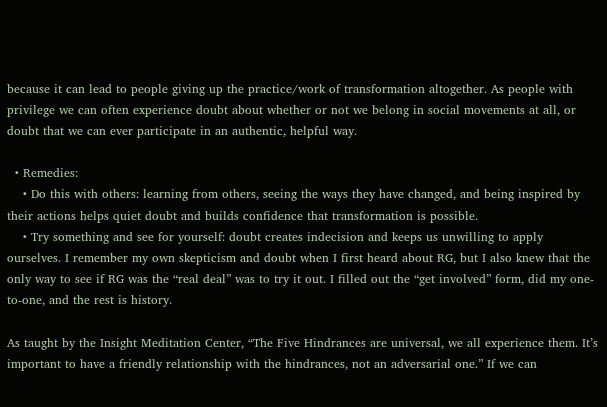because it can lead to people giving up the practice/work of transformation altogether. As people with privilege we can often experience doubt about whether or not we belong in social movements at all, or doubt that we can ever participate in an authentic, helpful way.

  • Remedies:
    • Do this with others: learning from others, seeing the ways they have changed, and being inspired by their actions helps quiet doubt and builds confidence that transformation is possible.
    • Try something and see for yourself: doubt creates indecision and keeps us unwilling to apply ourselves. I remember my own skepticism and doubt when I first heard about RG, but I also knew that the only way to see if RG was the “real deal” was to try it out. I filled out the “get involved” form, did my one-to-one, and the rest is history.

As taught by the Insight Meditation Center, “The Five Hindrances are universal, we all experience them. It’s important to have a friendly relationship with the hindrances, not an adversarial one.” If we can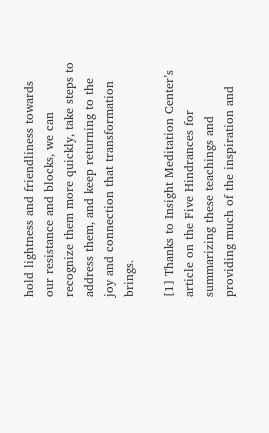hold lightness and friendliness towards our resistance and blocks, we can recognize them more quickly, take steps to address them, and keep returning to the joy and connection that transformation brings.

[1] Thanks to Insight Meditation Center’s article on the Five Hindrances for summarizing these teachings and providing much of the inspiration and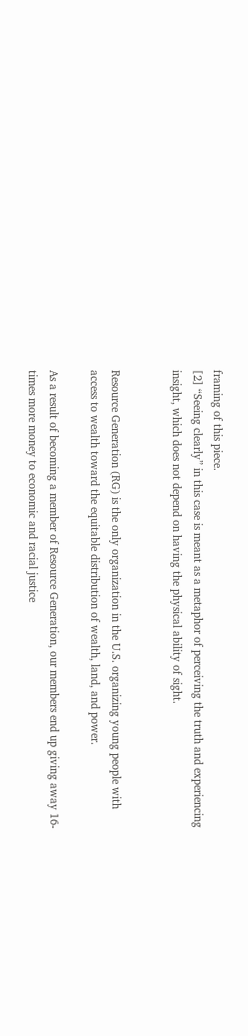framing of this piece.
[2] “Seeing clearly” in this case is meant as a metaphor of perceiving the truth and experiencing insight, which does not depend on having the physical ability of sight.


Resource Generation (RG) is the only organization in the U.S. organizing young people with access to wealth toward the equitable distribution of wealth, land, and power.

As a result of becoming a member of Resource Generation, our members end up giving away 16-times more money to economic and racial justice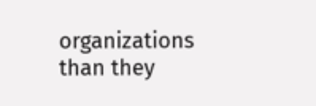organizations than they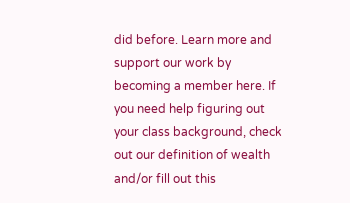did before. Learn more and support our work by becoming a member here. If you need help figuring out your class background, check out our definition of wealth and/or fill out this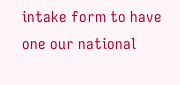intake form to have one our national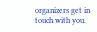organizers get in touch with you.